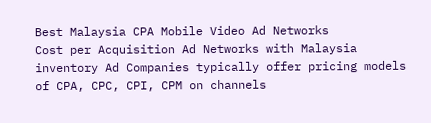Best Malaysia CPA Mobile Video Ad Networks
Cost per Acquisition Ad Networks with Malaysia inventory Ad Companies typically offer pricing models of CPA, CPC, CPI, CPM on channels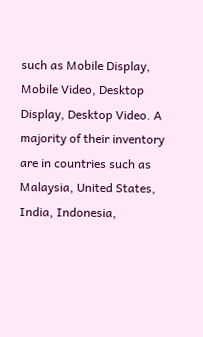such as Mobile Display, Mobile Video, Desktop Display, Desktop Video. A majority of their inventory are in countries such as Malaysia, United States, India, Indonesia,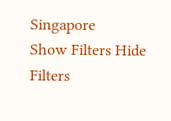Singapore
Show Filters Hide Filters